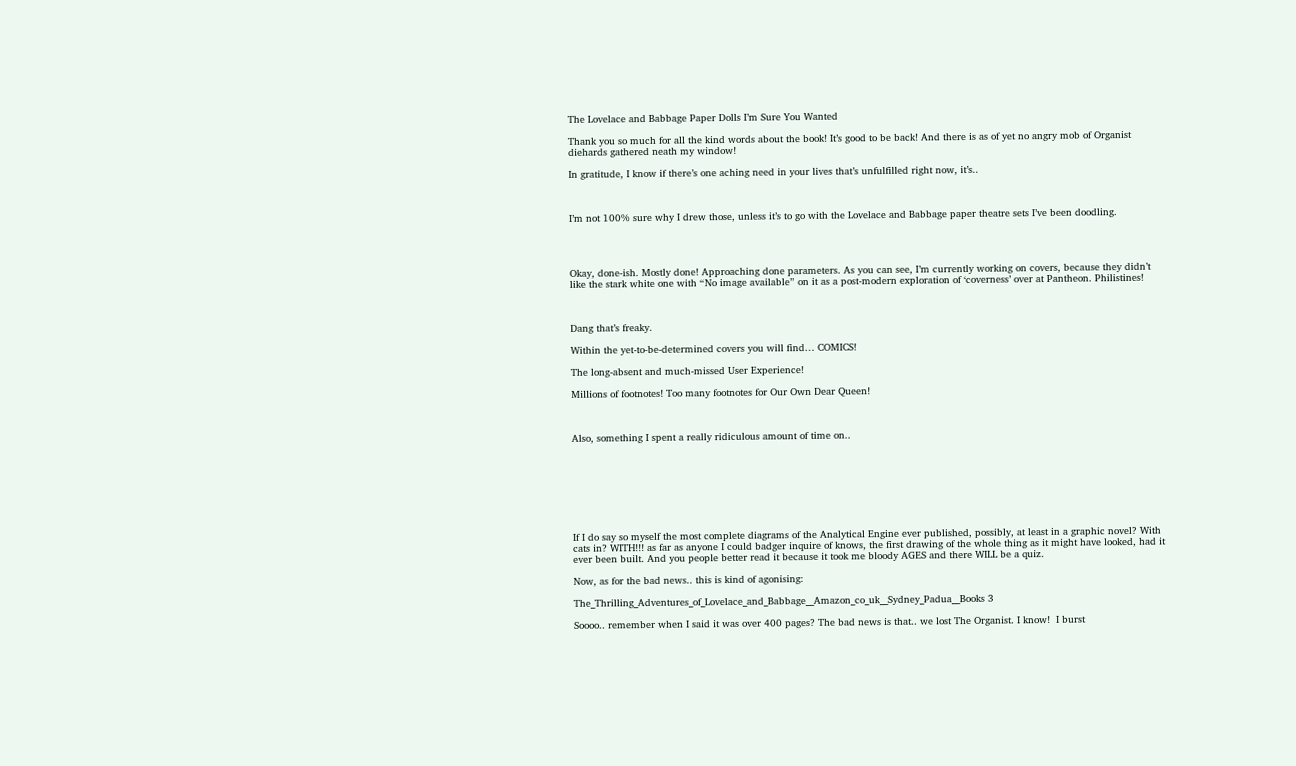The Lovelace and Babbage Paper Dolls I’m Sure You Wanted

Thank you so much for all the kind words about the book! It’s good to be back! And there is as of yet no angry mob of Organist diehards gathered neath my window!

In gratitude, I know if there’s one aching need in your lives that’s unfulfilled right now, it’s..



I’m not 100% sure why I drew those, unless it’s to go with the Lovelace and Babbage paper theatre sets I’ve been doodling.




Okay, done-ish. Mostly done! Approaching done parameters. As you can see, I’m currently working on covers, because they didn’t like the stark white one with “No image available” on it as a post-modern exploration of ‘coverness’ over at Pantheon. Philistines!



Dang that’s freaky.

Within the yet-to-be-determined covers you will find… COMICS!

The long-absent and much-missed User Experience!

Millions of footnotes! Too many footnotes for Our Own Dear Queen!



Also, something I spent a really ridiculous amount of time on..








If I do say so myself the most complete diagrams of the Analytical Engine ever published, possibly, at least in a graphic novel? With cats in? WITH!!! as far as anyone I could badger inquire of knows, the first drawing of the whole thing as it might have looked, had it ever been built. And you people better read it because it took me bloody AGES and there WILL be a quiz.

Now, as for the bad news.. this is kind of agonising:

The_Thrilling_Adventures_of_Lovelace_and_Babbage__Amazon_co_uk__Sydney_Padua__Books 3

Soooo.. remember when I said it was over 400 pages? The bad news is that.. we lost The Organist. I know!  I burst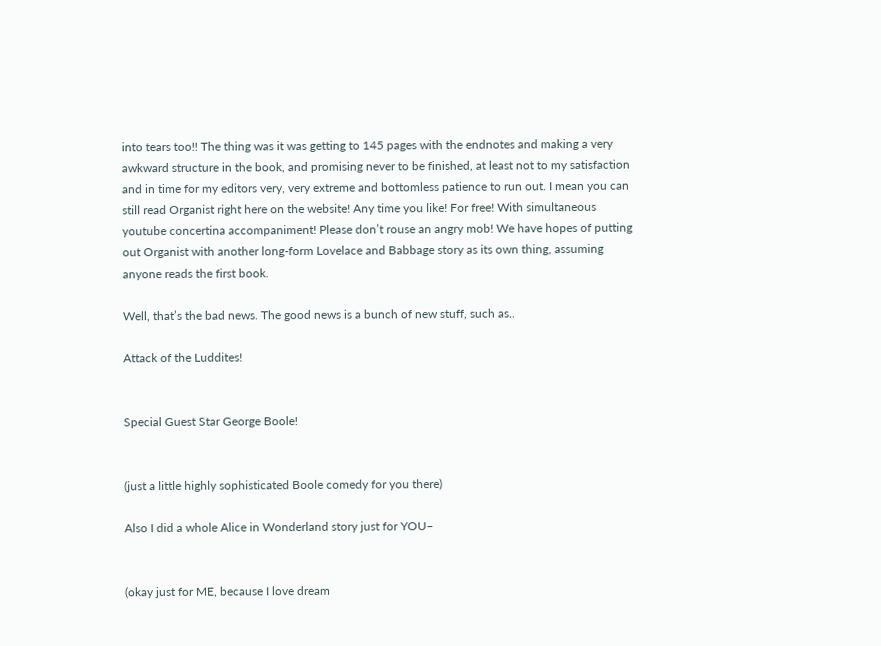into tears too!! The thing was it was getting to 145 pages with the endnotes and making a very awkward structure in the book, and promising never to be finished, at least not to my satisfaction and in time for my editors very, very extreme and bottomless patience to run out. I mean you can still read Organist right here on the website! Any time you like! For free! With simultaneous youtube concertina accompaniment! Please don’t rouse an angry mob! We have hopes of putting out Organist with another long-form Lovelace and Babbage story as its own thing, assuming anyone reads the first book.

Well, that’s the bad news. The good news is a bunch of new stuff, such as..

Attack of the Luddites!


Special Guest Star George Boole!


(just a little highly sophisticated Boole comedy for you there)

Also I did a whole Alice in Wonderland story just for YOU–


(okay just for ME, because I love dream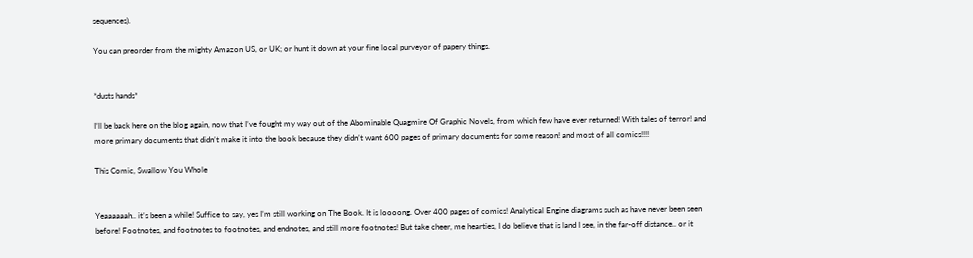sequences).

You can preorder from the mighty Amazon US, or UK; or hunt it down at your fine local purveyor of papery things.


*dusts hands*

I’ll be back here on the blog again, now that I’ve fought my way out of the Abominable Quagmire Of Graphic Novels, from which few have ever returned! With tales of terror! and more primary documents that didn’t make it into the book because they didn’t want 600 pages of primary documents for some reason! and most of all comics!!!!

This Comic, Swallow You Whole


Yeaaaaaah.. it’s been a while! Suffice to say, yes I’m still working on The Book. It is loooong. Over 400 pages of comics! Analytical Engine diagrams such as have never been seen before! Footnotes, and footnotes to footnotes, and endnotes, and still more footnotes! But take cheer, me hearties, I do believe that is land I see, in the far-off distance.. or it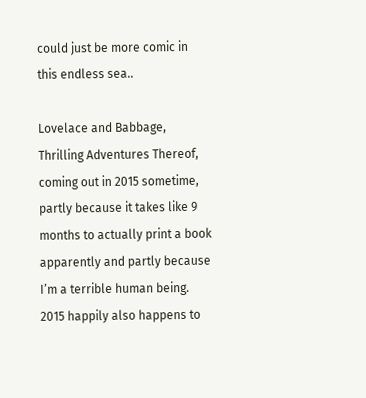could just be more comic in this endless sea..

Lovelace and Babbage, Thrilling Adventures Thereof, coming out in 2015 sometime, partly because it takes like 9 months to actually print a book apparently and partly because I’m a terrible human being. 2015 happily also happens to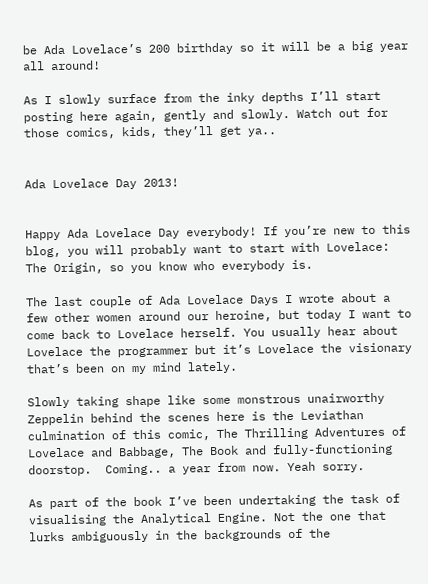be Ada Lovelace’s 200 birthday so it will be a big year all around!

As I slowly surface from the inky depths I’ll start posting here again, gently and slowly. Watch out for those comics, kids, they’ll get ya..


Ada Lovelace Day 2013!


Happy Ada Lovelace Day everybody! If you’re new to this blog, you will probably want to start with Lovelace: The Origin, so you know who everybody is.

The last couple of Ada Lovelace Days I wrote about a few other women around our heroine, but today I want to come back to Lovelace herself. You usually hear about Lovelace the programmer but it’s Lovelace the visionary that’s been on my mind lately.

Slowly taking shape like some monstrous unairworthy Zeppelin behind the scenes here is the Leviathan culmination of this comic, The Thrilling Adventures of Lovelace and Babbage, The Book and fully-functioning doorstop.  Coming.. a year from now. Yeah sorry.

As part of the book I’ve been undertaking the task of visualising the Analytical Engine. Not the one that lurks ambiguously in the backgrounds of the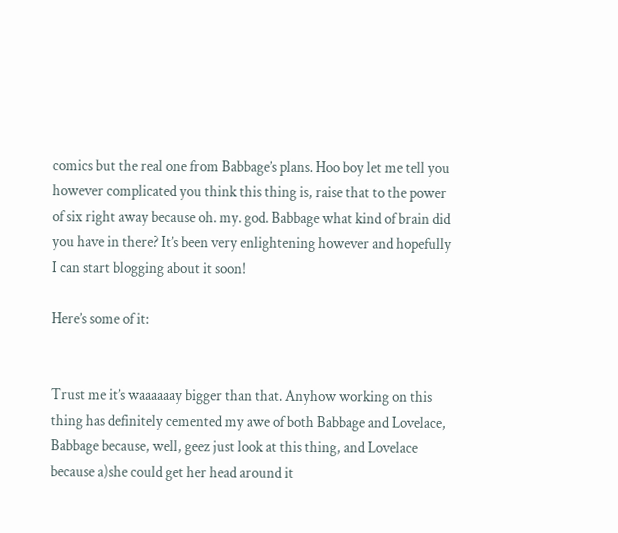comics but the real one from Babbage’s plans. Hoo boy let me tell you however complicated you think this thing is, raise that to the power of six right away because oh. my. god. Babbage what kind of brain did you have in there? It’s been very enlightening however and hopefully I can start blogging about it soon!

Here’s some of it:


Trust me it’s waaaaaay bigger than that. Anyhow working on this thing has definitely cemented my awe of both Babbage and Lovelace, Babbage because, well, geez just look at this thing, and Lovelace because a)she could get her head around it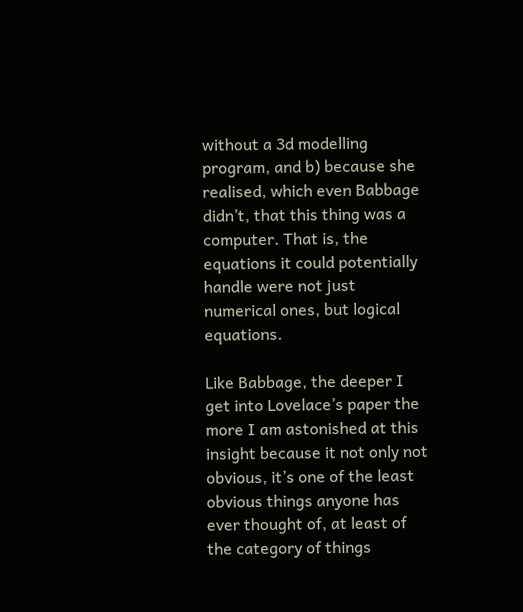without a 3d modelling program, and b) because she realised, which even Babbage didn’t, that this thing was a computer. That is, the equations it could potentially handle were not just numerical ones, but logical equations.

Like Babbage, the deeper I get into Lovelace’s paper the more I am astonished at this insight because it not only not obvious, it’s one of the least obvious things anyone has ever thought of, at least of the category of things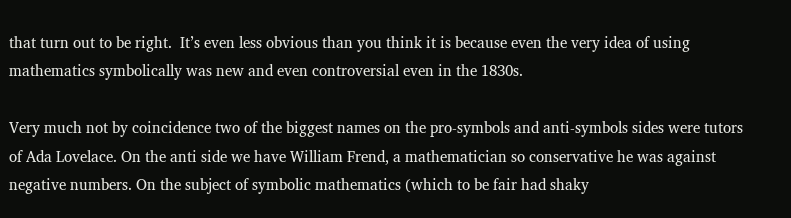that turn out to be right.  It’s even less obvious than you think it is because even the very idea of using mathematics symbolically was new and even controversial even in the 1830s.

Very much not by coincidence two of the biggest names on the pro-symbols and anti-symbols sides were tutors of Ada Lovelace. On the anti side we have William Frend, a mathematician so conservative he was against negative numbers. On the subject of symbolic mathematics (which to be fair had shaky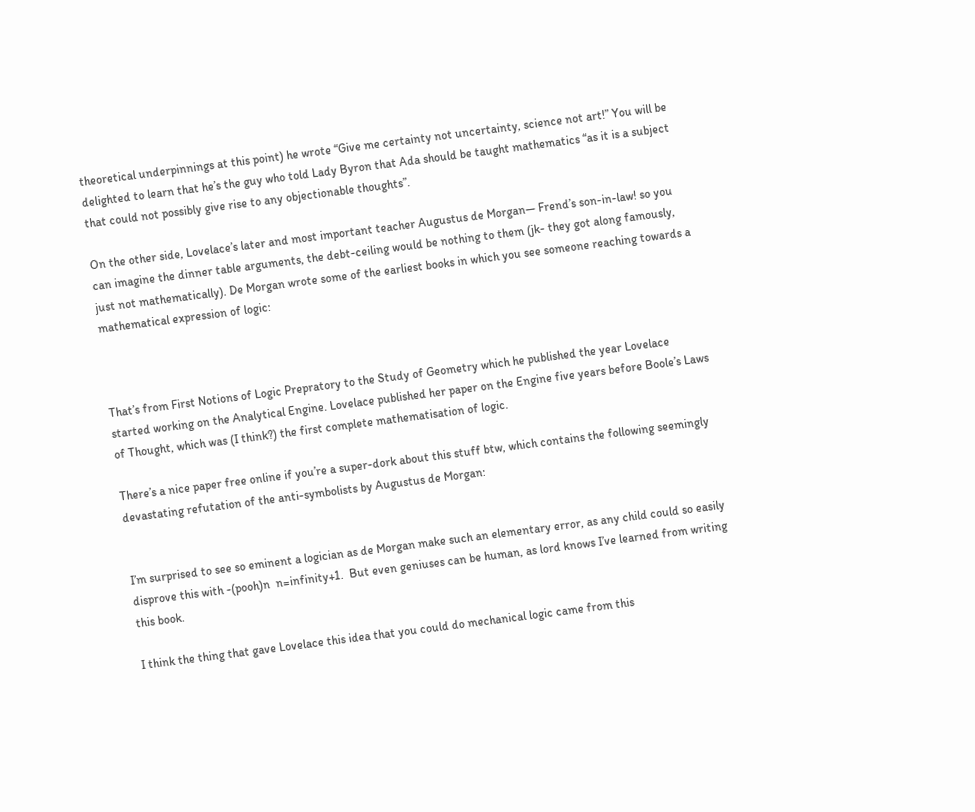theoretical underpinnings at this point) he wrote “Give me certainty not uncertainty, science not art!” You will be delighted to learn that he’s the guy who told Lady Byron that Ada should be taught mathematics “as it is a subject that could not possibly give rise to any objectionable thoughts”.

On the other side, Lovelace’s later and most important teacher Augustus de Morgan— Frend’s son-in-law! so you can imagine the dinner table arguments, the debt-ceiling would be nothing to them (jk- they got along famously, just not mathematically). De Morgan wrote some of the earliest books in which you see someone reaching towards a mathematical expression of logic:



That’s from First Notions of Logic Prepratory to the Study of Geometry which he published the year Lovelace started working on the Analytical Engine. Lovelace published her paper on the Engine five years before Boole’s Laws of Thought, which was (I think?) the first complete mathematisation of logic.

There’s a nice paper free online if you’re a super-dork about this stuff btw, which contains the following seemingly devastating refutation of the anti-symbolists by Augustus de Morgan:


I’m surprised to see so eminent a logician as de Morgan make such an elementary error, as any child could so easily disprove this with -(pooh)n  n=infinity+1.  But even geniuses can be human, as lord knows I’ve learned from writing this book.

I think the thing that gave Lovelace this idea that you could do mechanical logic came from this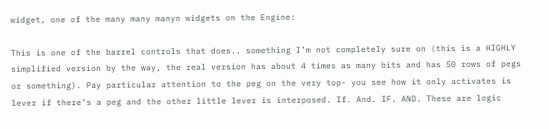widget, one of the many many manyn widgets on the Engine:

This is one of the barrel controls that does.. something I’m not completely sure on (this is a HIGHLY simplified version by the way, the real version has about 4 times as many bits and has 50 rows of pegs or something). Pay particular attention to the peg on the very top- you see how it only activates is lever if there’s a peg and the other little lever is interposed. If. And. IF. AND. These are logic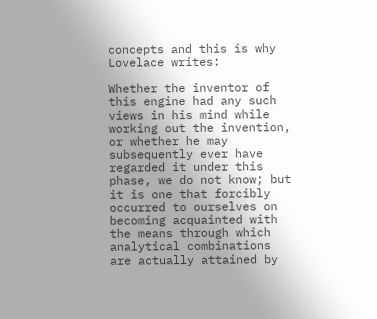concepts and this is why Lovelace writes:

Whether the inventor of this engine had any such views in his mind while working out the invention, or whether he may subsequently ever have regarded it under this phase, we do not know; but it is one that forcibly occurred to ourselves on becoming acquainted with the means through which analytical combinations are actually attained by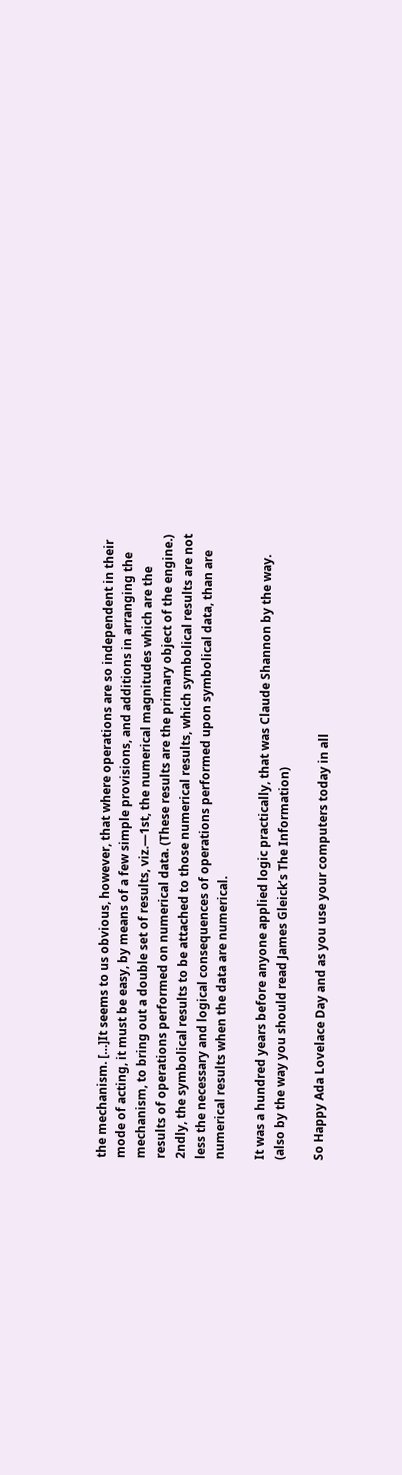the mechanism. […]It seems to us obvious, however, that where operations are so independent in their mode of acting, it must be easy, by means of a few simple provisions, and additions in arranging the mechanism, to bring out a double set of results, viz.—1st, the numerical magnitudes which are the results of operations performed on numerical data. (These results are the primary object of the engine.) 2ndly, the symbolical results to be attached to those numerical results, which symbolical results are not less the necessary and logical consequences of operations performed upon symbolical data, than are numerical results when the data are numerical.

It was a hundred years before anyone applied logic practically, that was Claude Shannon by the way. (also by the way you should read James Gleick’s The Information)

So Happy Ada Lovelace Day and as you use your computers today in all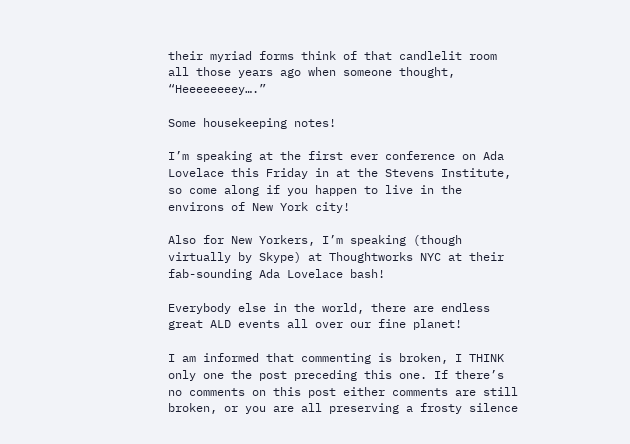their myriad forms think of that candlelit room all those years ago when someone thought, “Heeeeeeeey….”

Some housekeeping notes!

I’m speaking at the first ever conference on Ada Lovelace this Friday in at the Stevens Institute, so come along if you happen to live in the environs of New York city!

Also for New Yorkers, I’m speaking (though virtually by Skype) at Thoughtworks NYC at their fab-sounding Ada Lovelace bash!

Everybody else in the world, there are endless great ALD events all over our fine planet!

I am informed that commenting is broken, I THINK only one the post preceding this one. If there’s no comments on this post either comments are still broken, or you are all preserving a frosty silence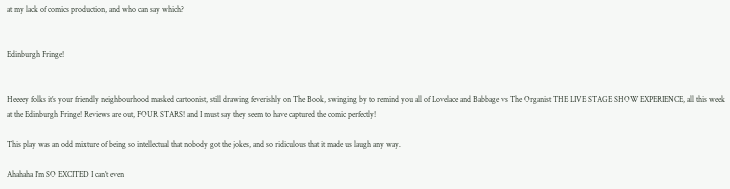at my lack of comics production, and who can say which?


Edinburgh Fringe!


Heeeey folks it’s your friendly neighbourhood masked cartoonist, still drawing feverishly on The Book, swinging by to remind you all of Lovelace and Babbage vs The Organist THE LIVE STAGE SHOW EXPERIENCE, all this week at the Edinburgh Fringe! Reviews are out, FOUR STARS! and I must say they seem to have captured the comic perfectly!

This play was an odd mixture of being so intellectual that nobody got the jokes, and so ridiculous that it made us laugh any way.

Ahahaha I’m SO EXCITED I can’t even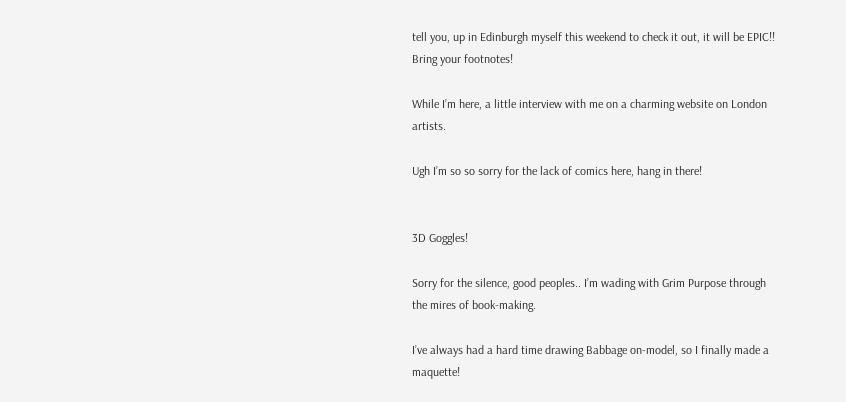tell you, up in Edinburgh myself this weekend to check it out, it will be EPIC!! Bring your footnotes!

While I’m here, a little interview with me on a charming website on London artists.

Ugh I’m so so sorry for the lack of comics here, hang in there!


3D Goggles!

Sorry for the silence, good peoples.. I’m wading with Grim Purpose through the mires of book-making.

I’ve always had a hard time drawing Babbage on-model, so I finally made a maquette!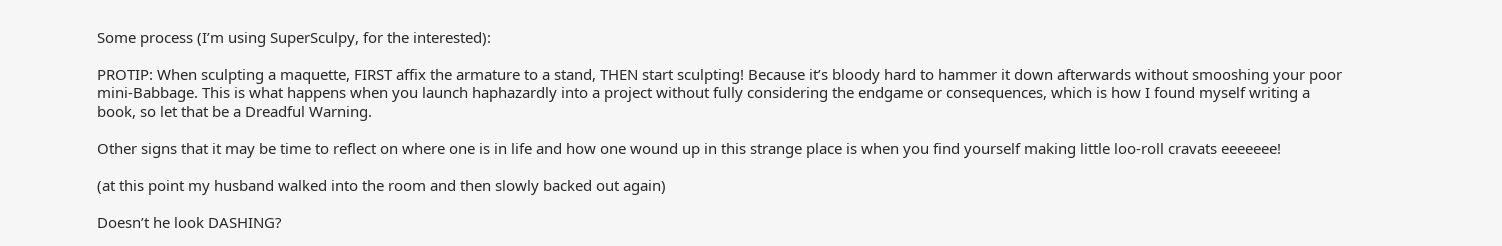Some process (I’m using SuperSculpy, for the interested):

PROTIP: When sculpting a maquette, FIRST affix the armature to a stand, THEN start sculpting! Because it’s bloody hard to hammer it down afterwards without smooshing your poor mini-Babbage. This is what happens when you launch haphazardly into a project without fully considering the endgame or consequences, which is how I found myself writing a book, so let that be a Dreadful Warning.

Other signs that it may be time to reflect on where one is in life and how one wound up in this strange place is when you find yourself making little loo-roll cravats eeeeeee!

(at this point my husband walked into the room and then slowly backed out again)

Doesn’t he look DASHING?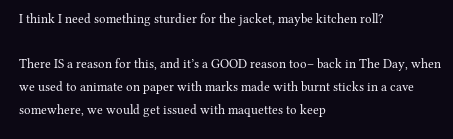I think I need something sturdier for the jacket, maybe kitchen roll?

There IS a reason for this, and it’s a GOOD reason too– back in The Day, when we used to animate on paper with marks made with burnt sticks in a cave somewhere, we would get issued with maquettes to keep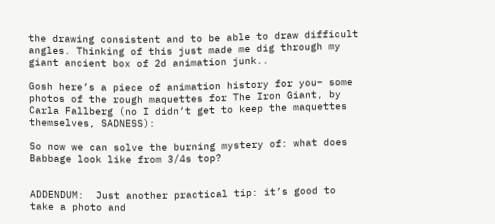the drawing consistent and to be able to draw difficult angles. Thinking of this just made me dig through my giant ancient box of 2d animation junk..

Gosh here’s a piece of animation history for you– some photos of the rough maquettes for The Iron Giant, by Carla Fallberg (no I didn’t get to keep the maquettes themselves, SADNESS):

So now we can solve the burning mystery of: what does Babbage look like from 3/4s top?


ADDENDUM:  Just another practical tip: it’s good to take a photo and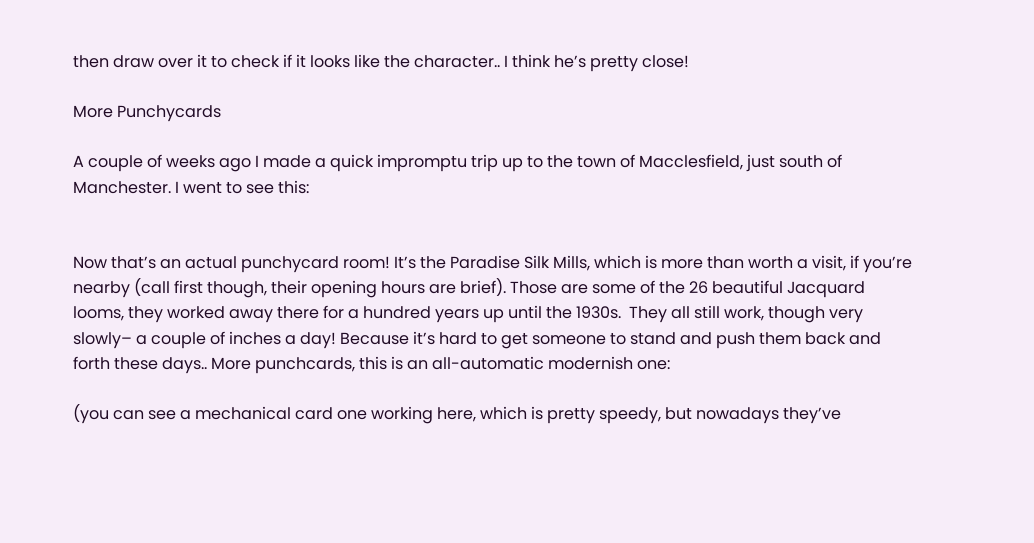then draw over it to check if it looks like the character.. I think he’s pretty close!

More Punchycards

A couple of weeks ago I made a quick impromptu trip up to the town of Macclesfield, just south of Manchester. I went to see this:


Now that’s an actual punchycard room! It’s the Paradise Silk Mills, which is more than worth a visit, if you’re nearby (call first though, their opening hours are brief). Those are some of the 26 beautiful Jacquard looms, they worked away there for a hundred years up until the 1930s.  They all still work, though very slowly– a couple of inches a day! Because it’s hard to get someone to stand and push them back and forth these days.. More punchcards, this is an all-automatic modernish one:

(you can see a mechanical card one working here, which is pretty speedy, but nowadays they’ve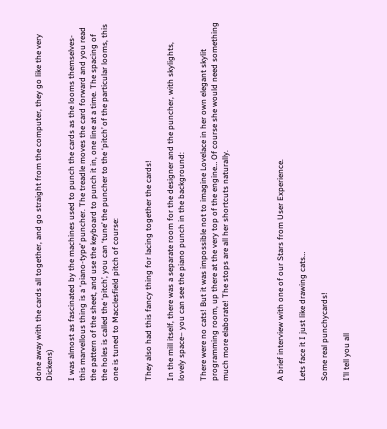done away with the cards all together, and go straight from the computer, they go like the very Dickens)

I was almost as fascinated by the machines used to punch the cards as the looms themselves- this marvellous thing is a ‘piano-type’ puncher. The treadle moves the card forward and you read the pattern of the sheet, and use the keyboard to punch it in, one line at a time. The spacing of the holes is called the ‘pitch’, you can ‘tune’ the puncher to the ‘pitch’ of the particular looms, this one is tuned to Macclesfield pitch of course:


They also had this fancy thing for lacing together the cards!

In the mill itself, there was a separate room for the designer and the puncher, with skylights, lovely space– you can see the piano punch in the background:

There were no cats! But it was impossible not to imagine Lovelace in her own elegant skylit programming room, up there at the very top of the engine… Of course she would need something much more elaborate! The stops are all her shortcuts naturally.




A brief interview with one of our Stars from User Experience.

Lets face it I just like drawing cats…

Some real punchycards!

I’ll tell you all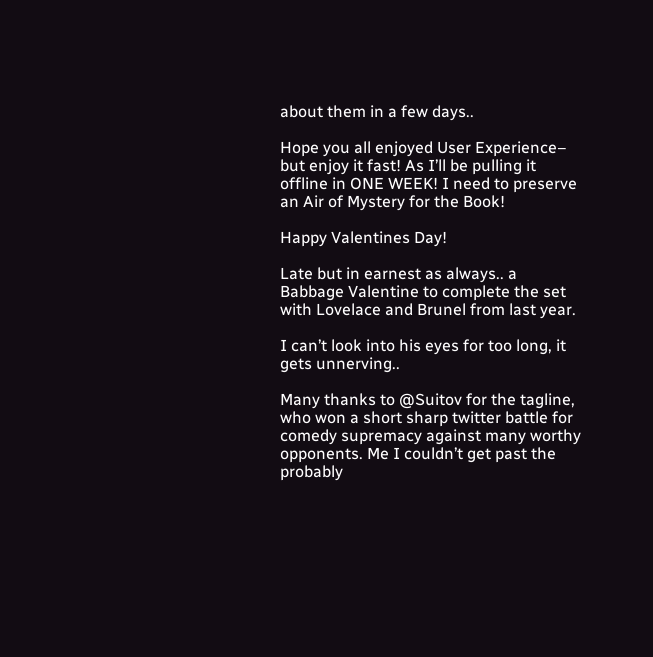about them in a few days..

Hope you all enjoyed User Experience– but enjoy it fast! As I’ll be pulling it offline in ONE WEEK! I need to preserve an Air of Mystery for the Book!

Happy Valentines Day!

Late but in earnest as always.. a Babbage Valentine to complete the set with Lovelace and Brunel from last year.

I can’t look into his eyes for too long, it gets unnerving..

Many thanks to @Suitov for the tagline, who won a short sharp twitter battle for comedy supremacy against many worthy opponents. Me I couldn’t get past the probably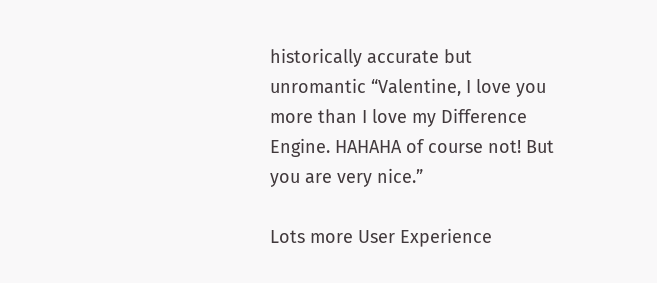historically accurate but unromantic “Valentine, I love you more than I love my Difference Engine. HAHAHA of course not! But you are very nice.”

Lots more User Experience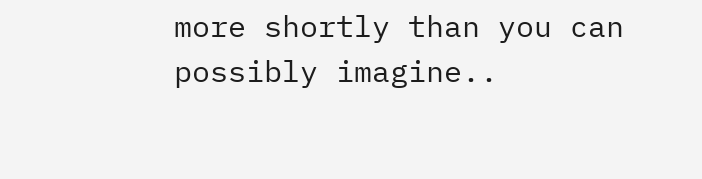more shortly than you can possibly imagine..